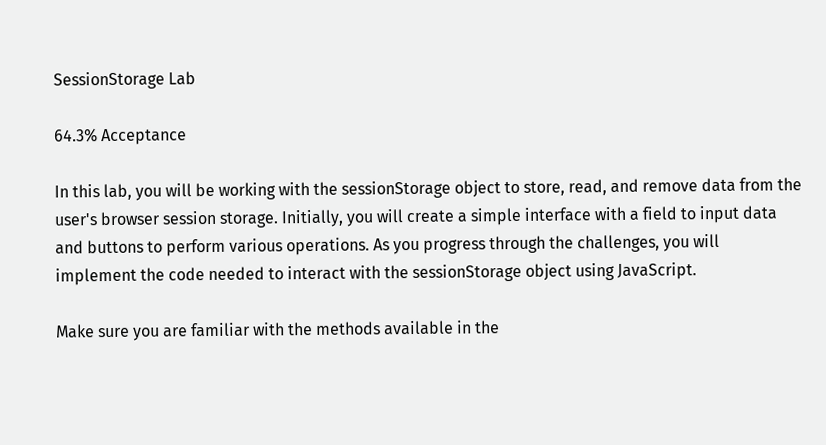SessionStorage Lab

64.3% Acceptance

In this lab, you will be working with the sessionStorage object to store, read, and remove data from the user's browser session storage. Initially, you will create a simple interface with a field to input data and buttons to perform various operations. As you progress through the challenges, you will implement the code needed to interact with the sessionStorage object using JavaScript.

Make sure you are familiar with the methods available in the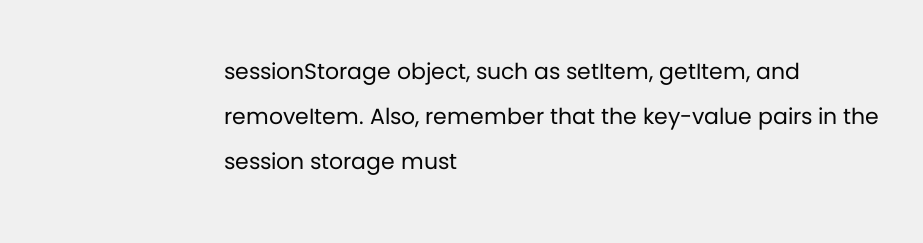sessionStorage object, such as setItem, getItem, and removeItem. Also, remember that the key-value pairs in the session storage must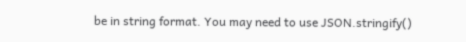be in string format. You may need to use JSON.stringify()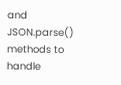and JSON.parse() methods to handle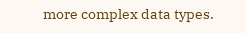more complex data types.